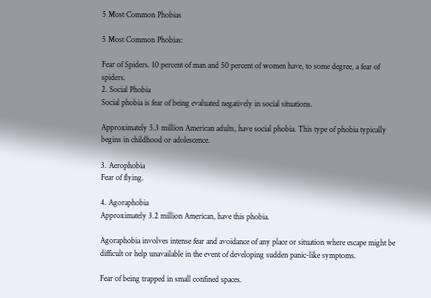5 Most Common Phobias

5 Most Common Phobias:

Fear of Spiders. 10 percent of man and 50 percent of women have, to some degree, a fear of spiders.
2. Social Phobia
Social phobia is fear of being evaluated negatively in social situations.

Approximately 5.3 million American adults, have social phobia. This type of phobia typically begins in childhood or adolescence.

3. Aerophobia
Fear of flying.

4. Agoraphobia
Approximately 3.2 million American, have this phobia.

Agoraphobia involves intense fear and avoidance of any place or situation where escape might be difficult or help unavailable in the event of developing sudden panic-like symptoms.

Fear of being trapped in small confined spaces.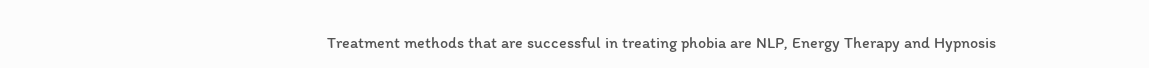Treatment methods that are successful in treating phobia are NLP, Energy Therapy and Hypnosis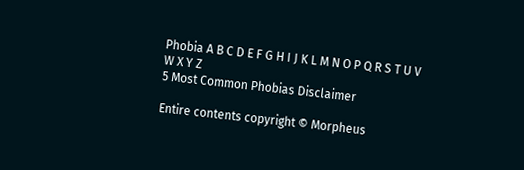Phobia A B C D E F G H I J K L M N O P Q R S T U V W X Y Z
5 Most Common Phobias Disclaimer

Entire contents copyright © Morpheus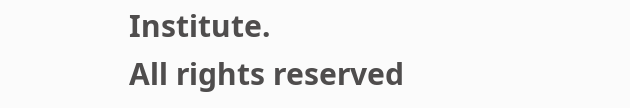Institute.
All rights reserved